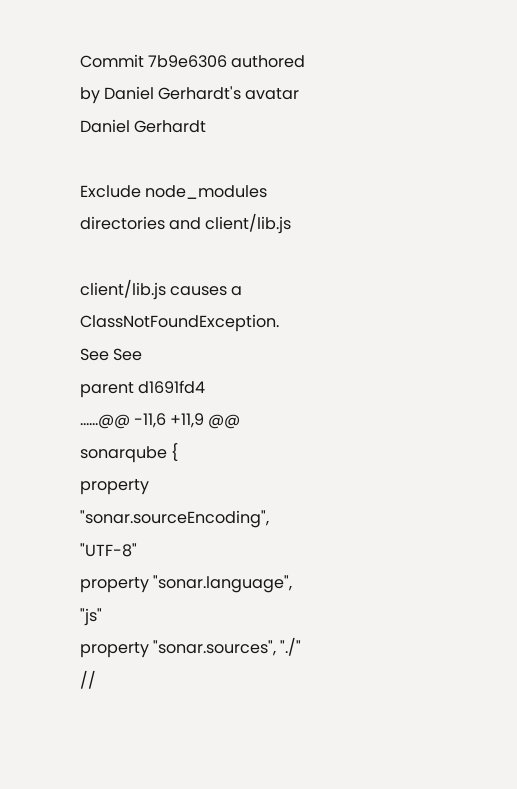Commit 7b9e6306 authored by Daniel Gerhardt's avatar Daniel Gerhardt

Exclude node_modules directories and client/lib.js

client/lib.js causes a ClassNotFoundException.
See See
parent d1691fd4
......@@ -11,6 +11,9 @@ sonarqube {
property "sonar.sourceEncoding", "UTF-8"
property "sonar.language", "js"
property "sonar.sources", "./"
//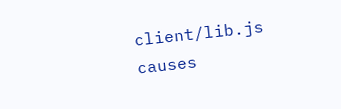client/lib.js causes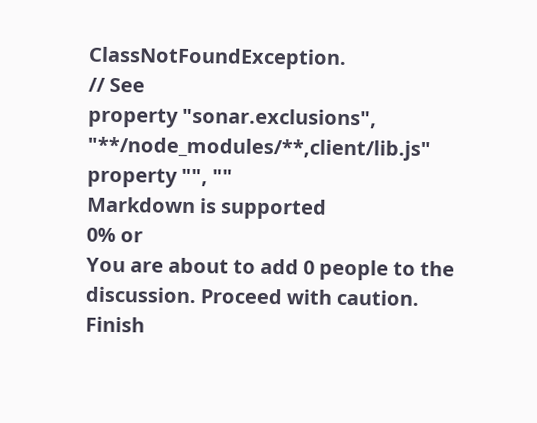ClassNotFoundException.
// See
property "sonar.exclusions", "**/node_modules/**,client/lib.js"
property "", ""
Markdown is supported
0% or
You are about to add 0 people to the discussion. Proceed with caution.
Finish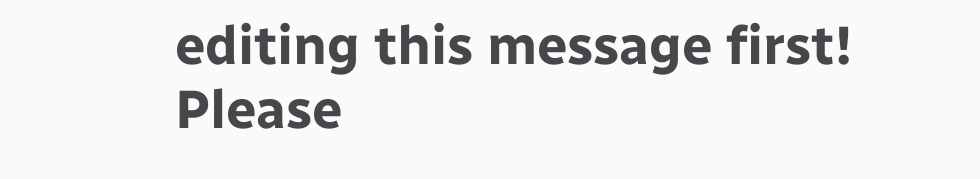editing this message first!
Please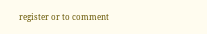register or to comment